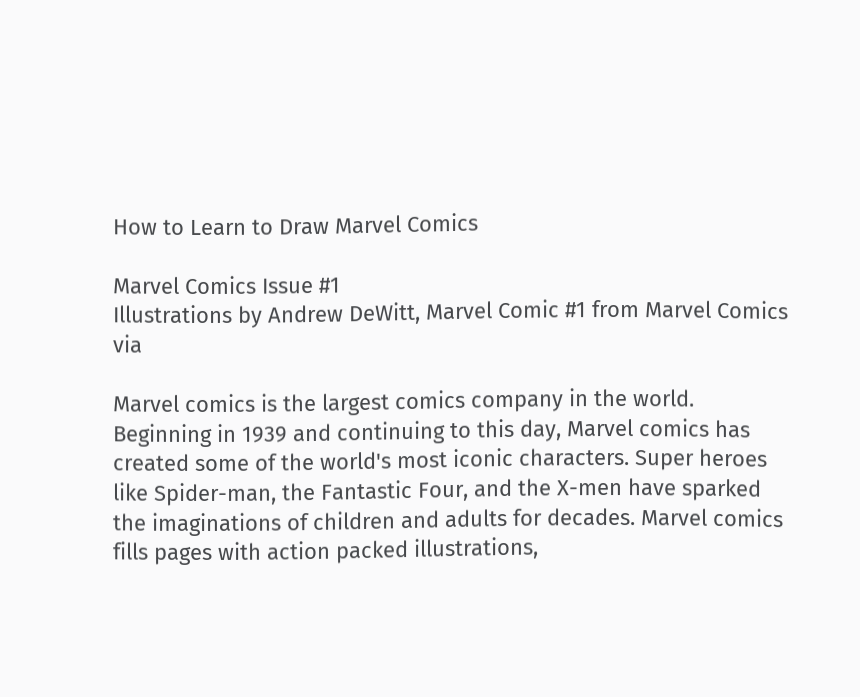How to Learn to Draw Marvel Comics

Marvel Comics Issue #1
Illustrations by Andrew DeWitt, Marvel Comic #1 from Marvel Comics via

Marvel comics is the largest comics company in the world. Beginning in 1939 and continuing to this day, Marvel comics has created some of the world's most iconic characters. Super heroes like Spider-man, the Fantastic Four, and the X-men have sparked the imaginations of children and adults for decades. Marvel comics fills pages with action packed illustrations,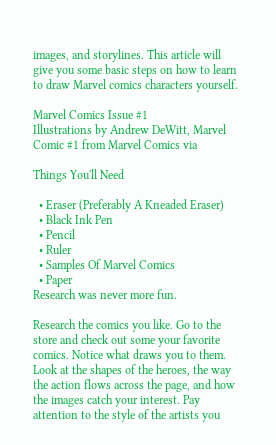images, and storylines. This article will give you some basic steps on how to learn to draw Marvel comics characters yourself.

Marvel Comics Issue #1
Illustrations by Andrew DeWitt, Marvel Comic #1 from Marvel Comics via

Things You'll Need

  • Eraser (Preferably A Kneaded Eraser)
  • Black Ink Pen
  • Pencil
  • Ruler
  • Samples Of Marvel Comics
  • Paper
Research was never more fun.

Research the comics you like. Go to the store and check out some your favorite comics. Notice what draws you to them. Look at the shapes of the heroes, the way the action flows across the page, and how the images catch your interest. Pay attention to the style of the artists you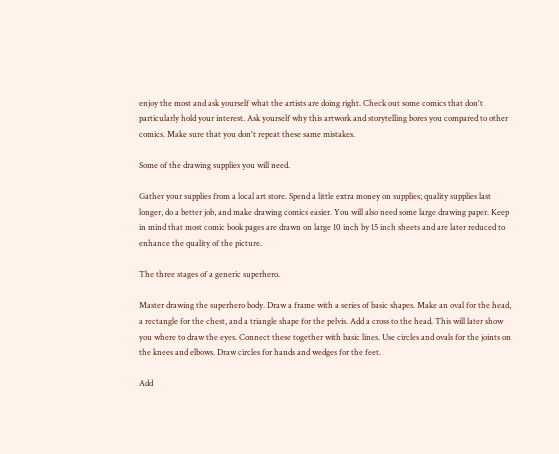enjoy the most and ask yourself what the artists are doing right. Check out some comics that don't particularly hold your interest. Ask yourself why this artwork and storytelling bores you compared to other comics. Make sure that you don't repeat these same mistakes.

Some of the drawing supplies you will need.

Gather your supplies from a local art store. Spend a little extra money on supplies; quality supplies last longer, do a better job, and make drawing comics easier. You will also need some large drawing paper. Keep in mind that most comic book pages are drawn on large 10 inch by 15 inch sheets and are later reduced to enhance the quality of the picture.

The three stages of a generic superhero.

Master drawing the superhero body. Draw a frame with a series of basic shapes. Make an oval for the head, a rectangle for the chest, and a triangle shape for the pelvis. Add a cross to the head. This will later show you where to draw the eyes. Connect these together with basic lines. Use circles and ovals for the joints on the knees and elbows. Draw circles for hands and wedges for the feet.

Add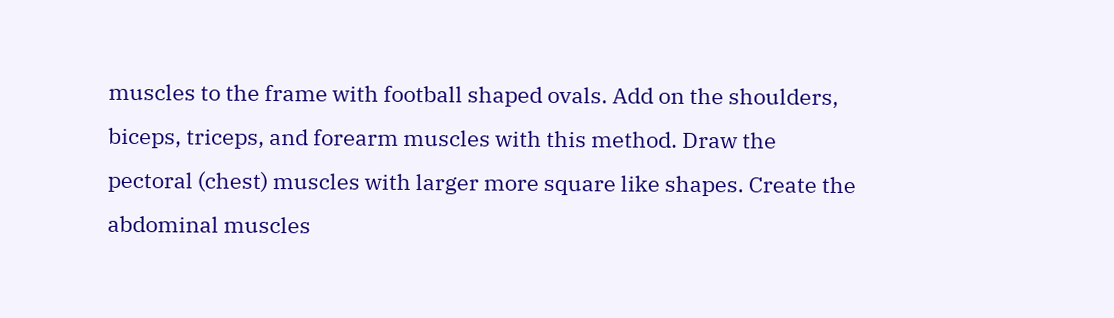muscles to the frame with football shaped ovals. Add on the shoulders, biceps, triceps, and forearm muscles with this method. Draw the pectoral (chest) muscles with larger more square like shapes. Create the abdominal muscles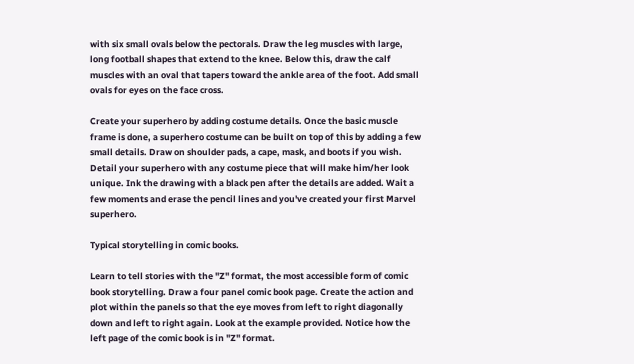with six small ovals below the pectorals. Draw the leg muscles with large, long football shapes that extend to the knee. Below this, draw the calf muscles with an oval that tapers toward the ankle area of the foot. Add small ovals for eyes on the face cross.

Create your superhero by adding costume details. Once the basic muscle frame is done, a superhero costume can be built on top of this by adding a few small details. Draw on shoulder pads, a cape, mask, and boots if you wish. Detail your superhero with any costume piece that will make him/her look unique. Ink the drawing with a black pen after the details are added. Wait a few moments and erase the pencil lines and you've created your first Marvel superhero.

Typical storytelling in comic books.

Learn to tell stories with the "Z" format, the most accessible form of comic book storytelling. Draw a four panel comic book page. Create the action and plot within the panels so that the eye moves from left to right diagonally down and left to right again. Look at the example provided. Notice how the left page of the comic book is in "Z" format.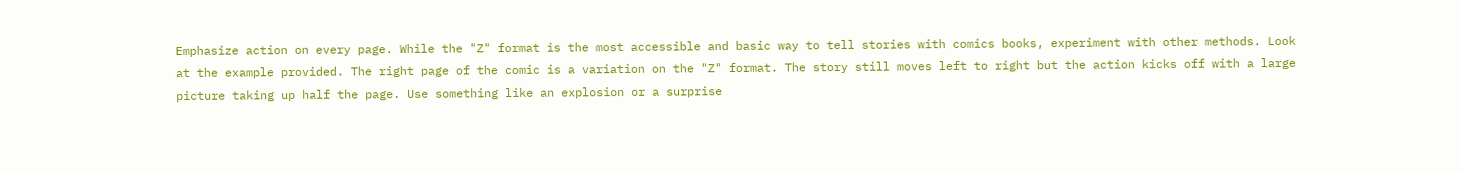Emphasize action on every page. While the "Z" format is the most accessible and basic way to tell stories with comics books, experiment with other methods. Look at the example provided. The right page of the comic is a variation on the "Z" format. The story still moves left to right but the action kicks off with a large picture taking up half the page. Use something like an explosion or a surprise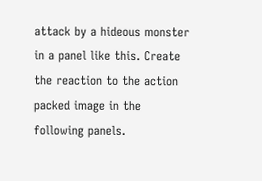attack by a hideous monster in a panel like this. Create the reaction to the action packed image in the following panels.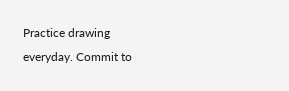Practice drawing everyday. Commit to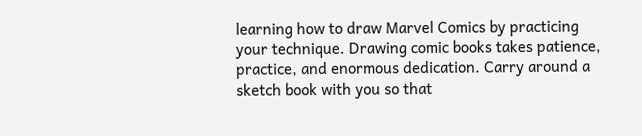learning how to draw Marvel Comics by practicing your technique. Drawing comic books takes patience, practice, and enormous dedication. Carry around a sketch book with you so that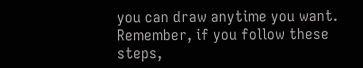you can draw anytime you want. Remember, if you follow these steps,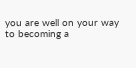you are well on your way to becoming a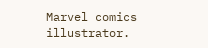Marvel comics illustrator.